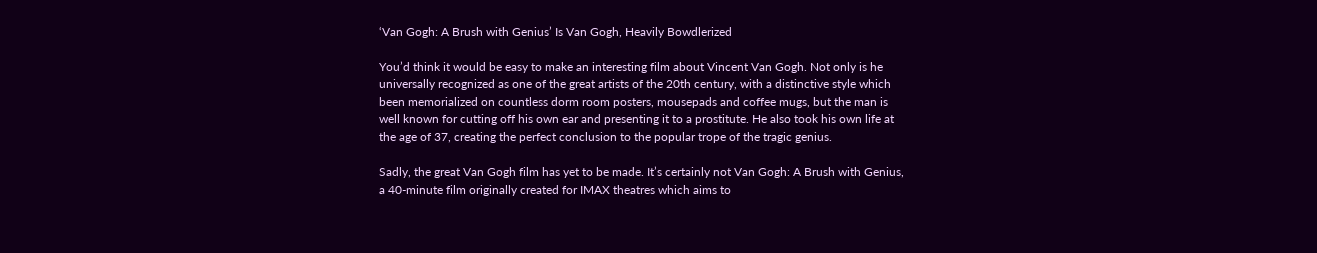‘Van Gogh: A Brush with Genius’ Is Van Gogh, Heavily Bowdlerized

You’d think it would be easy to make an interesting film about Vincent Van Gogh. Not only is he universally recognized as one of the great artists of the 20th century, with a distinctive style which been memorialized on countless dorm room posters, mousepads and coffee mugs, but the man is well known for cutting off his own ear and presenting it to a prostitute. He also took his own life at the age of 37, creating the perfect conclusion to the popular trope of the tragic genius.

Sadly, the great Van Gogh film has yet to be made. It’s certainly not Van Gogh: A Brush with Genius, a 40-minute film originally created for IMAX theatres which aims to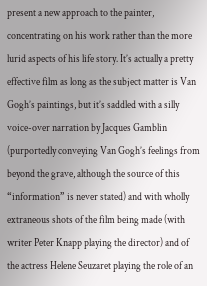present a new approach to the painter, concentrating on his work rather than the more lurid aspects of his life story. It’s actually a pretty effective film as long as the subject matter is Van Gogh’s paintings, but it’s saddled with a silly voice-over narration by Jacques Gamblin (purportedly conveying Van Gogh’s feelings from beyond the grave, although the source of this “information” is never stated) and with wholly extraneous shots of the film being made (with writer Peter Knapp playing the director) and of the actress Helene Seuzaret playing the role of an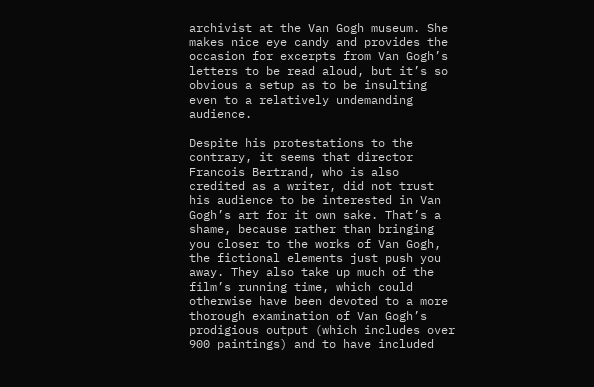archivist at the Van Gogh museum. She makes nice eye candy and provides the occasion for excerpts from Van Gogh’s letters to be read aloud, but it’s so obvious a setup as to be insulting even to a relatively undemanding audience.

Despite his protestations to the contrary, it seems that director Francois Bertrand, who is also credited as a writer, did not trust his audience to be interested in Van Gogh’s art for it own sake. That’s a shame, because rather than bringing you closer to the works of Van Gogh, the fictional elements just push you away. They also take up much of the film’s running time, which could otherwise have been devoted to a more thorough examination of Van Gogh’s prodigious output (which includes over 900 paintings) and to have included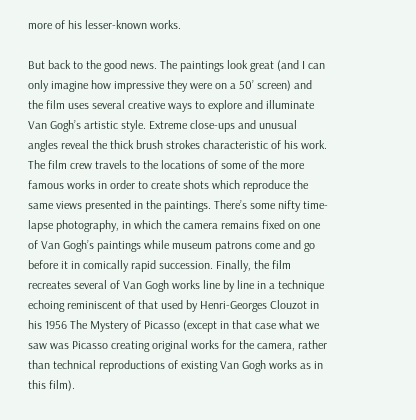more of his lesser-known works.

But back to the good news. The paintings look great (and I can only imagine how impressive they were on a 50’ screen) and the film uses several creative ways to explore and illuminate Van Gogh’s artistic style. Extreme close-ups and unusual angles reveal the thick brush strokes characteristic of his work. The film crew travels to the locations of some of the more famous works in order to create shots which reproduce the same views presented in the paintings. There’s some nifty time-lapse photography, in which the camera remains fixed on one of Van Gogh’s paintings while museum patrons come and go before it in comically rapid succession. Finally, the film recreates several of Van Gogh works line by line in a technique echoing reminiscent of that used by Henri-Georges Clouzot in his 1956 The Mystery of Picasso (except in that case what we saw was Picasso creating original works for the camera, rather than technical reproductions of existing Van Gogh works as in this film).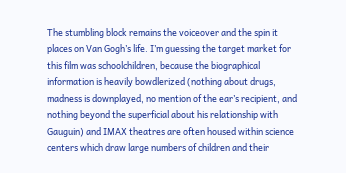The stumbling block remains the voiceover and the spin it places on Van Gogh’s life. I’m guessing the target market for this film was schoolchildren, because the biographical information is heavily bowdlerized (nothing about drugs, madness is downplayed, no mention of the ear’s recipient, and nothing beyond the superficial about his relationship with Gauguin) and IMAX theatres are often housed within science centers which draw large numbers of children and their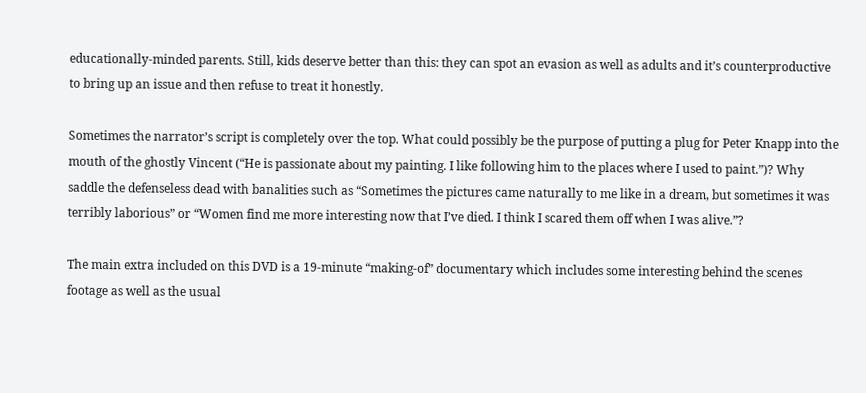educationally-minded parents. Still, kids deserve better than this: they can spot an evasion as well as adults and it’s counterproductive to bring up an issue and then refuse to treat it honestly.

Sometimes the narrator’s script is completely over the top. What could possibly be the purpose of putting a plug for Peter Knapp into the mouth of the ghostly Vincent (“He is passionate about my painting. I like following him to the places where I used to paint.”)? Why saddle the defenseless dead with banalities such as “Sometimes the pictures came naturally to me like in a dream, but sometimes it was terribly laborious” or “Women find me more interesting now that I’ve died. I think I scared them off when I was alive.”?

The main extra included on this DVD is a 19-minute “making-of” documentary which includes some interesting behind the scenes footage as well as the usual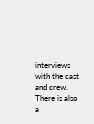interviews with the cast and crew. There is also a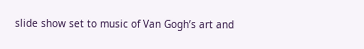slide show set to music of Van Gogh’s art and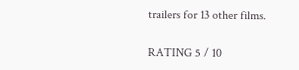trailers for 13 other films.

RATING 5 / 10